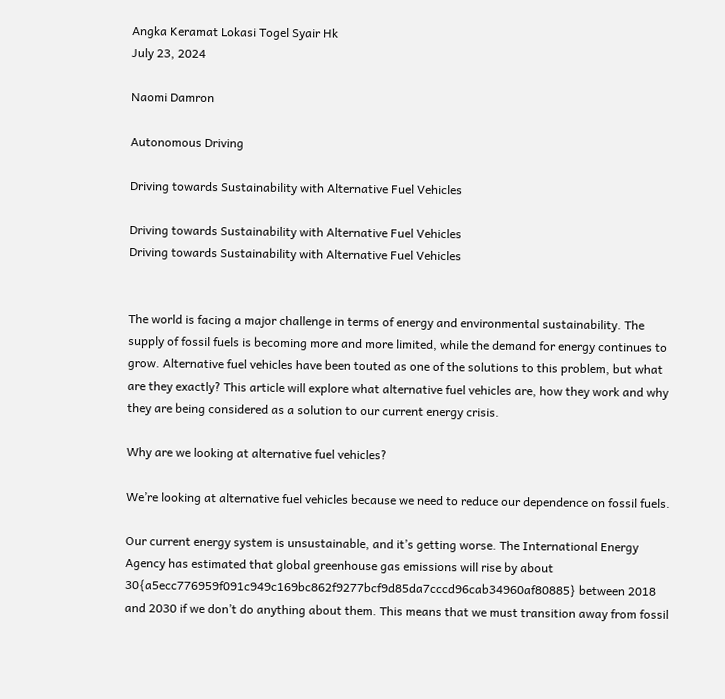Angka Keramat Lokasi Togel Syair Hk
July 23, 2024

Naomi Damron

Autonomous Driving

Driving towards Sustainability with Alternative Fuel Vehicles

Driving towards Sustainability with Alternative Fuel Vehicles
Driving towards Sustainability with Alternative Fuel Vehicles


The world is facing a major challenge in terms of energy and environmental sustainability. The supply of fossil fuels is becoming more and more limited, while the demand for energy continues to grow. Alternative fuel vehicles have been touted as one of the solutions to this problem, but what are they exactly? This article will explore what alternative fuel vehicles are, how they work and why they are being considered as a solution to our current energy crisis.

Why are we looking at alternative fuel vehicles?

We’re looking at alternative fuel vehicles because we need to reduce our dependence on fossil fuels.

Our current energy system is unsustainable, and it’s getting worse. The International Energy Agency has estimated that global greenhouse gas emissions will rise by about 30{a5ecc776959f091c949c169bc862f9277bcf9d85da7cccd96cab34960af80885} between 2018 and 2030 if we don’t do anything about them. This means that we must transition away from fossil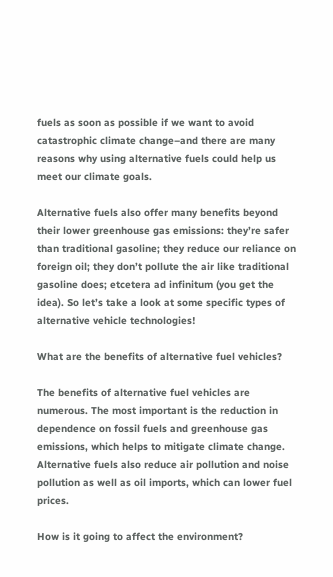fuels as soon as possible if we want to avoid catastrophic climate change–and there are many reasons why using alternative fuels could help us meet our climate goals.

Alternative fuels also offer many benefits beyond their lower greenhouse gas emissions: they’re safer than traditional gasoline; they reduce our reliance on foreign oil; they don’t pollute the air like traditional gasoline does; etcetera ad infinitum (you get the idea). So let’s take a look at some specific types of alternative vehicle technologies!

What are the benefits of alternative fuel vehicles?

The benefits of alternative fuel vehicles are numerous. The most important is the reduction in dependence on fossil fuels and greenhouse gas emissions, which helps to mitigate climate change. Alternative fuels also reduce air pollution and noise pollution as well as oil imports, which can lower fuel prices.

How is it going to affect the environment?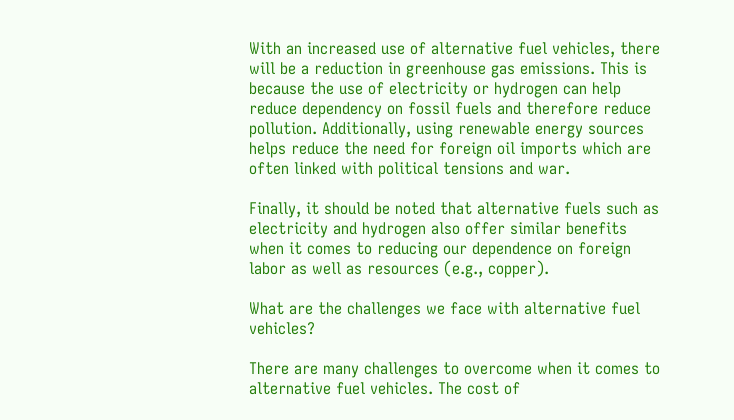With an increased use of alternative fuel vehicles, there will be a reduction in greenhouse gas emissions. This is because the use of electricity or hydrogen can help reduce dependency on fossil fuels and therefore reduce pollution. Additionally, using renewable energy sources helps reduce the need for foreign oil imports which are often linked with political tensions and war.

Finally, it should be noted that alternative fuels such as electricity and hydrogen also offer similar benefits when it comes to reducing our dependence on foreign labor as well as resources (e.g., copper).

What are the challenges we face with alternative fuel vehicles?

There are many challenges to overcome when it comes to alternative fuel vehicles. The cost of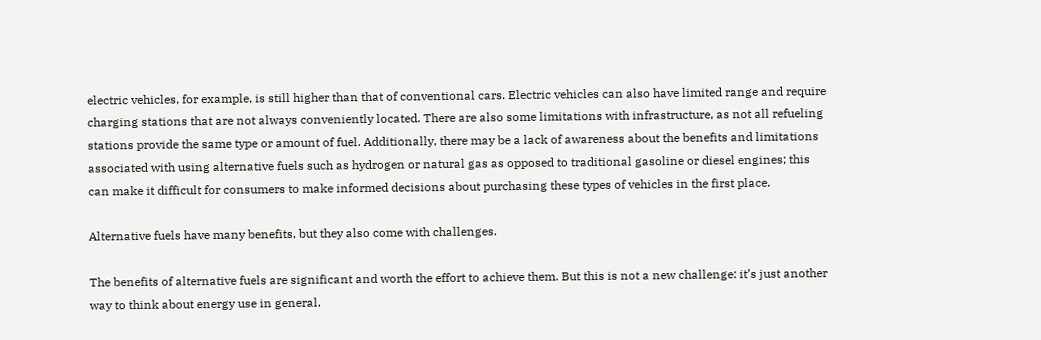electric vehicles, for example, is still higher than that of conventional cars. Electric vehicles can also have limited range and require charging stations that are not always conveniently located. There are also some limitations with infrastructure, as not all refueling stations provide the same type or amount of fuel. Additionally, there may be a lack of awareness about the benefits and limitations associated with using alternative fuels such as hydrogen or natural gas as opposed to traditional gasoline or diesel engines; this can make it difficult for consumers to make informed decisions about purchasing these types of vehicles in the first place.

Alternative fuels have many benefits, but they also come with challenges.

The benefits of alternative fuels are significant and worth the effort to achieve them. But this is not a new challenge: it’s just another way to think about energy use in general.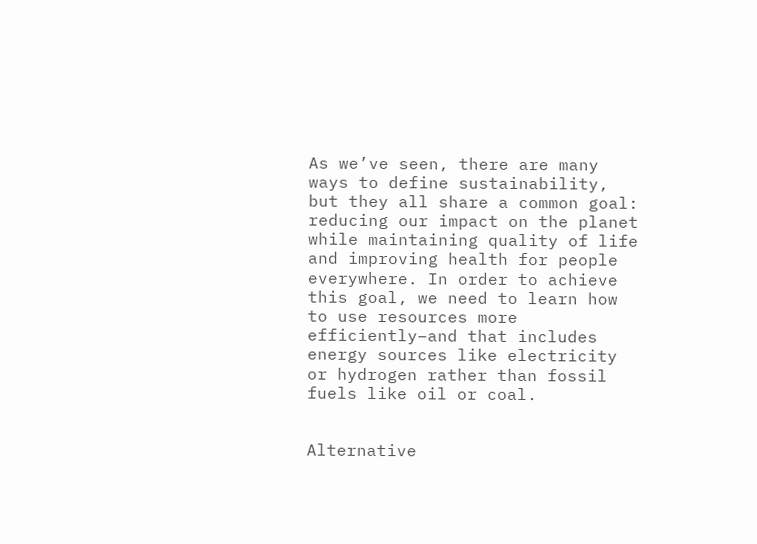As we’ve seen, there are many ways to define sustainability, but they all share a common goal: reducing our impact on the planet while maintaining quality of life and improving health for people everywhere. In order to achieve this goal, we need to learn how to use resources more efficiently–and that includes energy sources like electricity or hydrogen rather than fossil fuels like oil or coal.


Alternative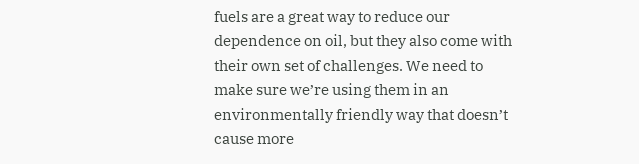fuels are a great way to reduce our dependence on oil, but they also come with their own set of challenges. We need to make sure we’re using them in an environmentally friendly way that doesn’t cause more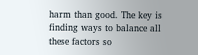harm than good. The key is finding ways to balance all these factors so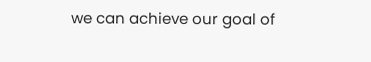we can achieve our goal of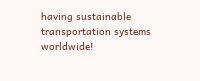having sustainable transportation systems worldwide!